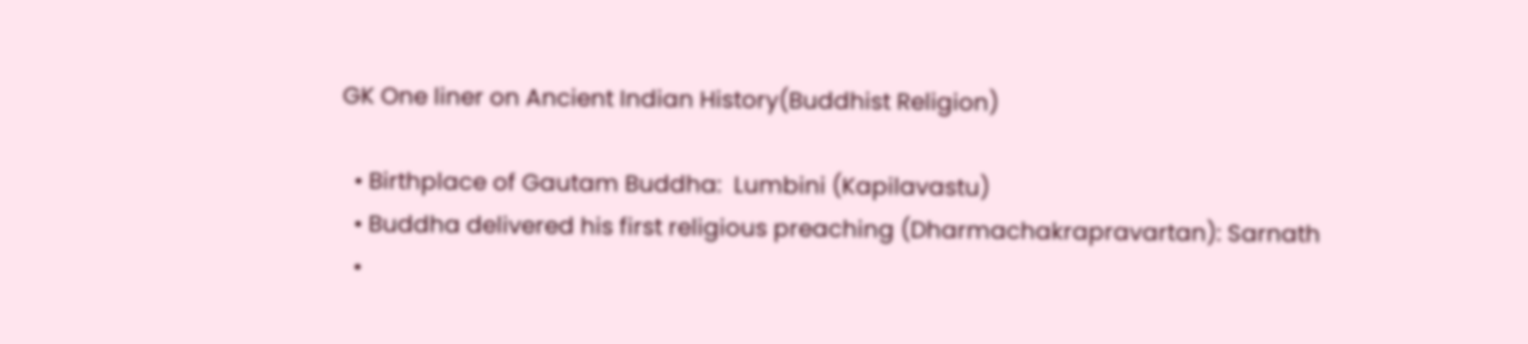GK One liner on Ancient Indian History(Buddhist Religion)

  • Birthplace of Gautam Buddha:  Lumbini (Kapilavastu)
  • Buddha delivered his first religious preaching (Dharmachakrapravartan): Sarnath
  •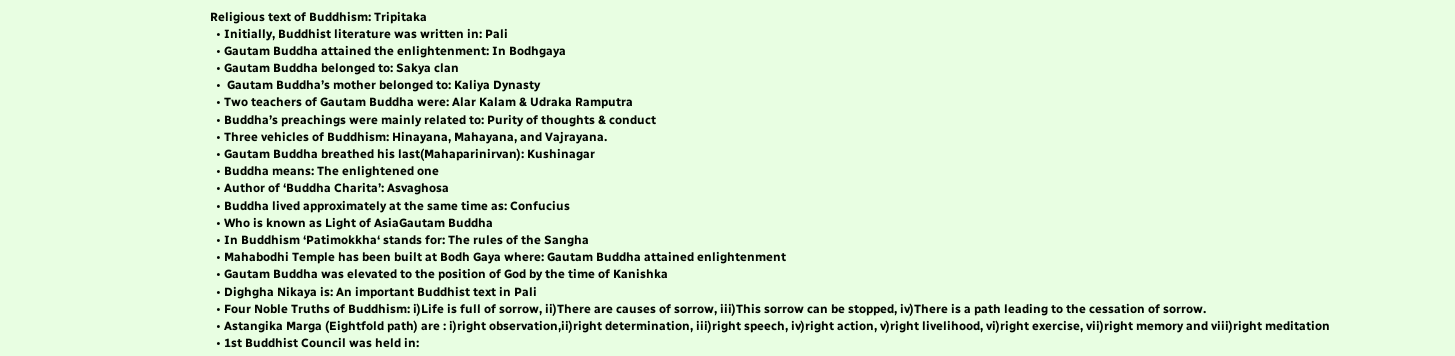Religious text of Buddhism: Tripitaka
  • Initially, Buddhist literature was written in: Pali
  • Gautam Buddha attained the enlightenment: In Bodhgaya
  • Gautam Buddha belonged to: Sakya clan
  •  Gautam Buddha’s mother belonged to: Kaliya Dynasty
  • Two teachers of Gautam Buddha were: Alar Kalam & Udraka Ramputra
  • Buddha’s preachings were mainly related to: Purity of thoughts & conduct
  • Three vehicles of Buddhism: Hinayana, Mahayana, and Vajrayana.
  • Gautam Buddha breathed his last(Mahaparinirvan): Kushinagar
  • Buddha means: The enlightened one
  • Author of ‘Buddha Charita’: Asvaghosa
  • Buddha lived approximately at the same time as: Confucius
  • Who is known as Light of AsiaGautam Buddha
  • In Buddhism ‘Patimokkha‘ stands for: The rules of the Sangha
  • Mahabodhi Temple has been built at Bodh Gaya where: Gautam Buddha attained enlightenment
  • Gautam Buddha was elevated to the position of God by the time of Kanishka
  • Dighgha Nikaya is: An important Buddhist text in Pali
  • Four Noble Truths of Buddhism: i)Life is full of sorrow, ii)There are causes of sorrow, iii)This sorrow can be stopped, iv)There is a path leading to the cessation of sorrow.
  • Astangika Marga (Eightfold path) are : i)right observation,ii)right determination, iii)right speech, iv)right action, v)right livelihood, vi)right exercise, vii)right memory and viii)right meditation
  • 1st Buddhist Council was held in: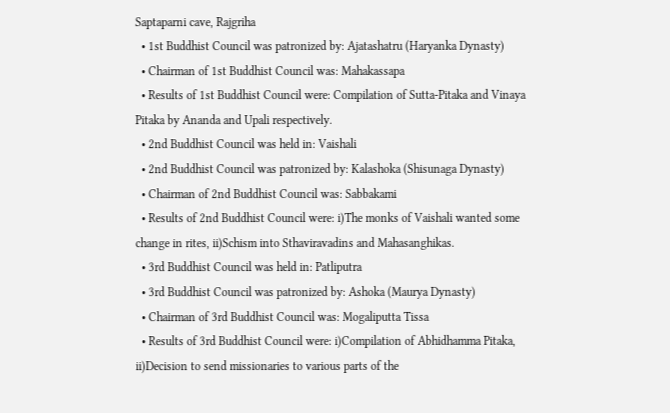Saptaparni cave, Rajgriha
  • 1st Buddhist Council was patronized by: Ajatashatru (Haryanka Dynasty)
  • Chairman of 1st Buddhist Council was: Mahakassapa
  • Results of 1st Buddhist Council were: Compilation of Sutta-Pitaka and Vinaya Pitaka by Ananda and Upali respectively.
  • 2nd Buddhist Council was held in: Vaishali
  • 2nd Buddhist Council was patronized by: Kalashoka (Shisunaga Dynasty)
  • Chairman of 2nd Buddhist Council was: Sabbakami
  • Results of 2nd Buddhist Council were: i)The monks of Vaishali wanted some change in rites, ii)Schism into Sthaviravadins and Mahasanghikas.
  • 3rd Buddhist Council was held in: Patliputra
  • 3rd Buddhist Council was patronized by: Ashoka (Maurya Dynasty)
  • Chairman of 3rd Buddhist Council was: Mogaliputta Tissa
  • Results of 3rd Buddhist Council were: i)Compilation of Abhidhamma Pitaka, ii)Decision to send missionaries to various parts of the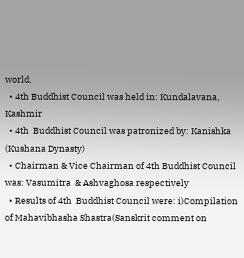world.
  • 4th Buddhist Council was held in: Kundalavana, Kashmir
  • 4th  Buddhist Council was patronized by: Kanishka (Kushana Dynasty)
  • Chairman & Vice Chairman of 4th Buddhist Council was: Vasumitra  & Ashvaghosa respectively
  • Results of 4th  Buddhist Council were: i)Compilation of Mahavibhasha Shastra(Sanskrit comment on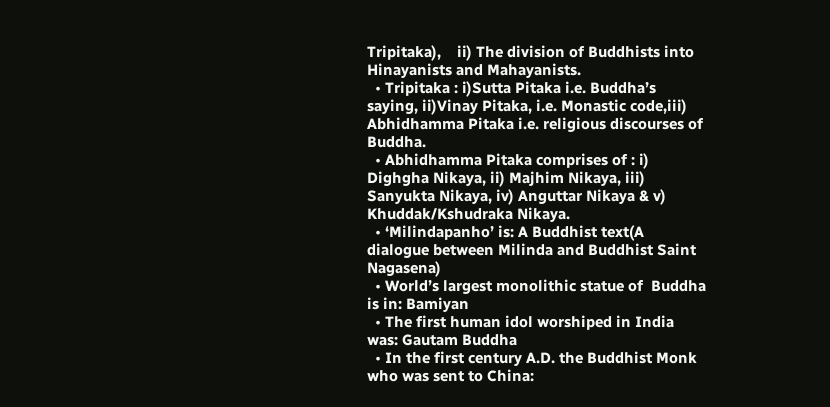Tripitaka),    ii) The division of Buddhists into Hinayanists and Mahayanists.
  • Tripitaka : i)Sutta Pitaka i.e. Buddha’s saying, ii)Vinay Pitaka, i.e. Monastic code,iii) Abhidhamma Pitaka i.e. religious discourses of Buddha.
  • Abhidhamma Pitaka comprises of : i) Dighgha Nikaya, ii) Majhim Nikaya, iii) Sanyukta Nikaya, iv) Anguttar Nikaya & v) Khuddak/Kshudraka Nikaya.
  • ‘Milindapanho’ is: A Buddhist text(A dialogue between Milinda and Buddhist Saint Nagasena)
  • World’s largest monolithic statue of  Buddha is in: Bamiyan
  • The first human idol worshiped in India was: Gautam Buddha
  • In the first century A.D. the Buddhist Monk who was sent to China: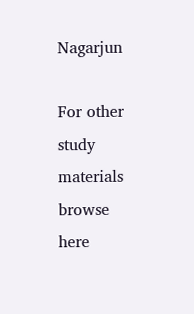Nagarjun

For other study materials browse here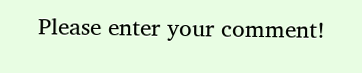Please enter your comment!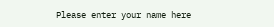Please enter your name here